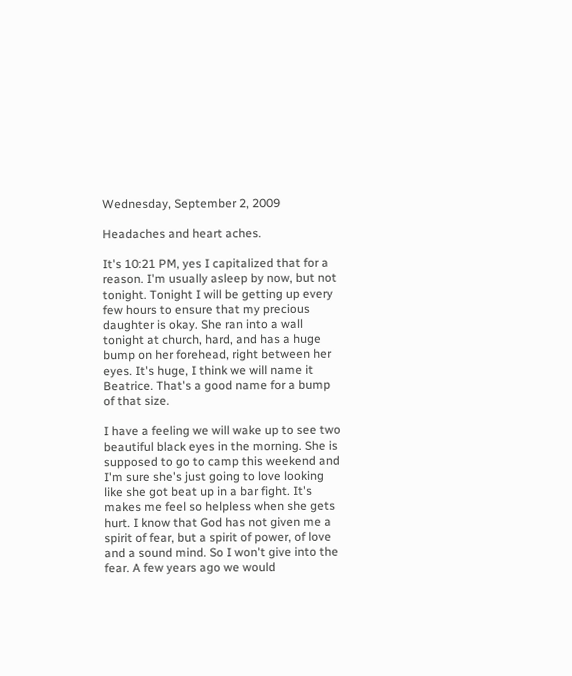Wednesday, September 2, 2009

Headaches and heart aches.

It's 10:21 PM, yes I capitalized that for a reason. I'm usually asleep by now, but not tonight. Tonight I will be getting up every few hours to ensure that my precious daughter is okay. She ran into a wall tonight at church, hard, and has a huge bump on her forehead, right between her eyes. It's huge, I think we will name it Beatrice. That's a good name for a bump of that size.

I have a feeling we will wake up to see two beautiful black eyes in the morning. She is supposed to go to camp this weekend and I'm sure she's just going to love looking like she got beat up in a bar fight. It's makes me feel so helpless when she gets hurt. I know that God has not given me a spirit of fear, but a spirit of power, of love and a sound mind. So I won't give into the fear. A few years ago we would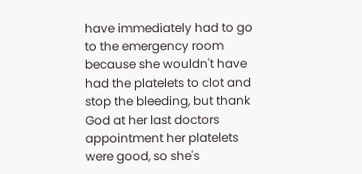have immediately had to go to the emergency room because she wouldn't have had the platelets to clot and stop the bleeding, but thank God at her last doctors appointment her platelets were good, so she's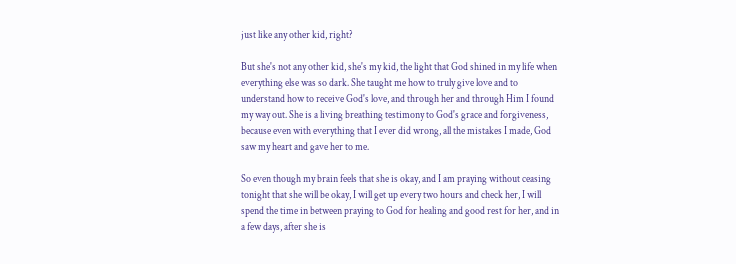just like any other kid, right?

But she's not any other kid, she's my kid, the light that God shined in my life when everything else was so dark. She taught me how to truly give love and to understand how to receive God's love, and through her and through Him I found my way out. She is a living breathing testimony to God's grace and forgiveness, because even with everything that I ever did wrong, all the mistakes I made, God saw my heart and gave her to me.

So even though my brain feels that she is okay, and I am praying without ceasing tonight that she will be okay, I will get up every two hours and check her, I will spend the time in between praying to God for healing and good rest for her, and in a few days, after she is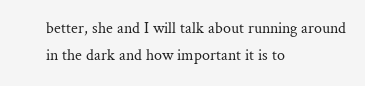better, she and I will talk about running around in the dark and how important it is to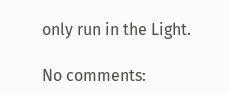only run in the Light.

No comments: